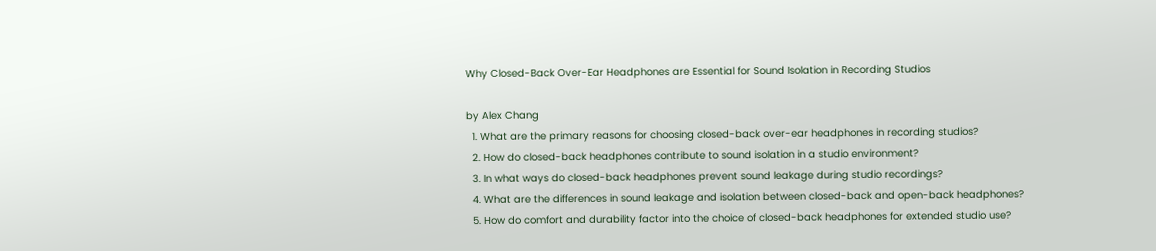Why Closed-Back Over-Ear Headphones are Essential for Sound Isolation in Recording Studios

by Alex Chang
  1. What are the primary reasons for choosing closed-back over-ear headphones in recording studios?
  2. How do closed-back headphones contribute to sound isolation in a studio environment?
  3. In what ways do closed-back headphones prevent sound leakage during studio recordings?
  4. What are the differences in sound leakage and isolation between closed-back and open-back headphones?
  5. How do comfort and durability factor into the choice of closed-back headphones for extended studio use?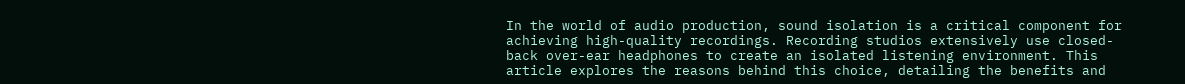In the world of audio production, sound isolation is a critical component for achieving high-quality recordings. Recording studios extensively use closed-back over-ear headphones to create an isolated listening environment. This article explores the reasons behind this choice, detailing the benefits and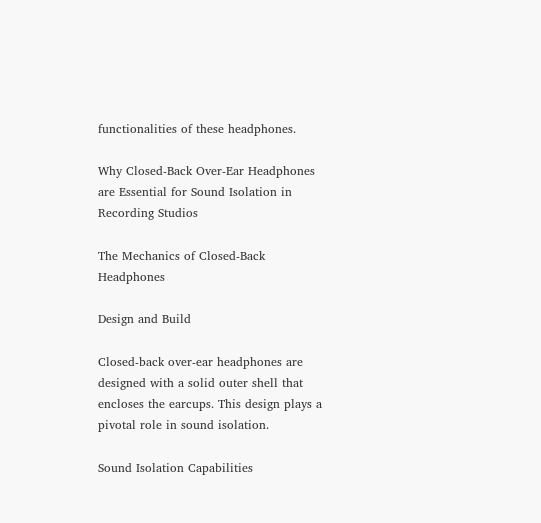functionalities of these headphones.

Why Closed-Back Over-Ear Headphones are Essential for Sound Isolation in Recording Studios

The Mechanics of Closed-Back Headphones

Design and Build

Closed-back over-ear headphones are designed with a solid outer shell that encloses the earcups. This design plays a pivotal role in sound isolation.

Sound Isolation Capabilities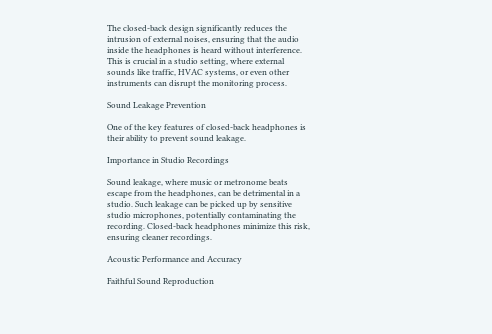The closed-back design significantly reduces the intrusion of external noises, ensuring that the audio inside the headphones is heard without interference. This is crucial in a studio setting, where external sounds like traffic, HVAC systems, or even other instruments can disrupt the monitoring process.

Sound Leakage Prevention

One of the key features of closed-back headphones is their ability to prevent sound leakage.

Importance in Studio Recordings

Sound leakage, where music or metronome beats escape from the headphones, can be detrimental in a studio. Such leakage can be picked up by sensitive studio microphones, potentially contaminating the recording. Closed-back headphones minimize this risk, ensuring cleaner recordings.

Acoustic Performance and Accuracy

Faithful Sound Reproduction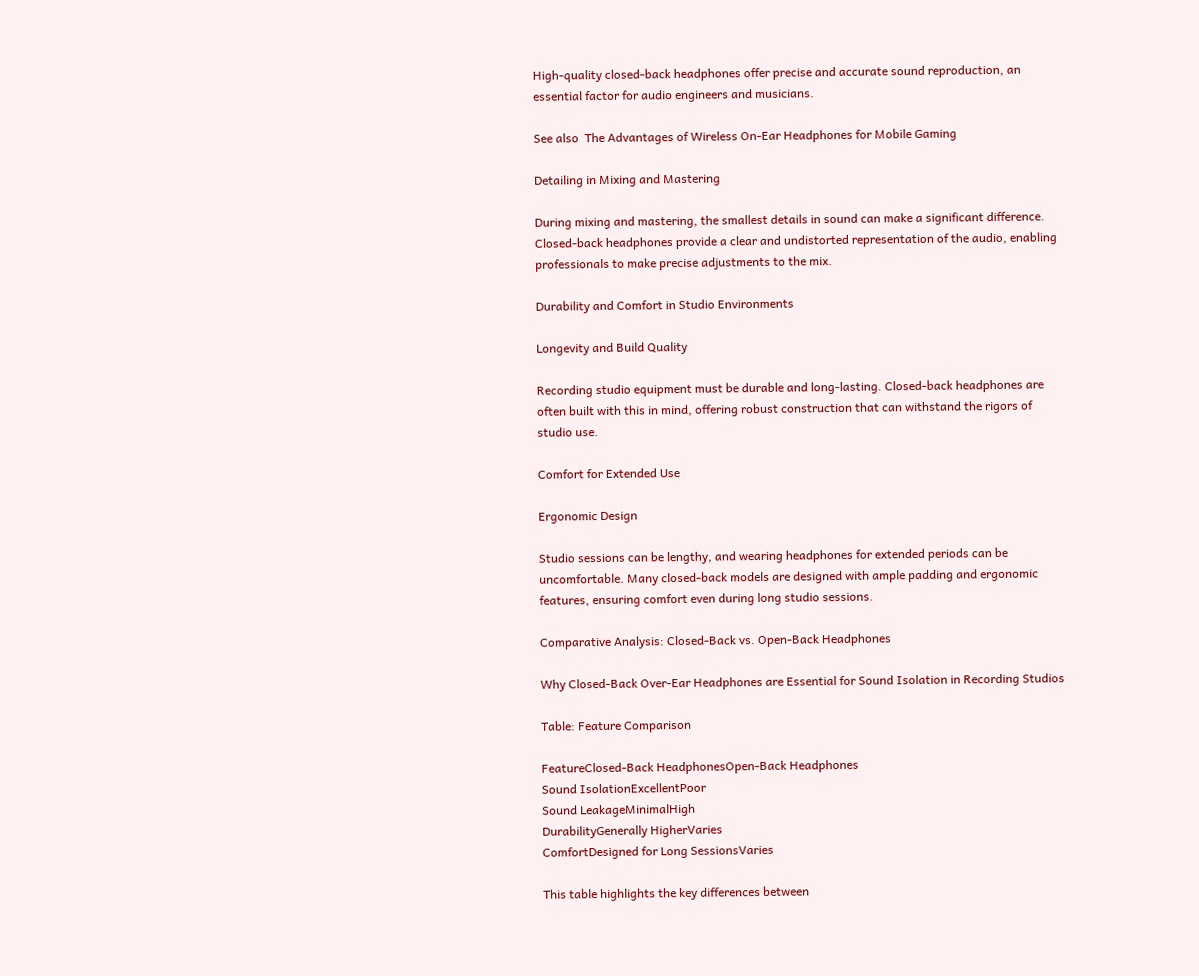High-quality closed-back headphones offer precise and accurate sound reproduction, an essential factor for audio engineers and musicians.

See also  The Advantages of Wireless On-Ear Headphones for Mobile Gaming

Detailing in Mixing and Mastering

During mixing and mastering, the smallest details in sound can make a significant difference. Closed-back headphones provide a clear and undistorted representation of the audio, enabling professionals to make precise adjustments to the mix.

Durability and Comfort in Studio Environments

Longevity and Build Quality

Recording studio equipment must be durable and long-lasting. Closed-back headphones are often built with this in mind, offering robust construction that can withstand the rigors of studio use.

Comfort for Extended Use

Ergonomic Design

Studio sessions can be lengthy, and wearing headphones for extended periods can be uncomfortable. Many closed-back models are designed with ample padding and ergonomic features, ensuring comfort even during long studio sessions.

Comparative Analysis: Closed-Back vs. Open-Back Headphones

Why Closed-Back Over-Ear Headphones are Essential for Sound Isolation in Recording Studios

Table: Feature Comparison

FeatureClosed-Back HeadphonesOpen-Back Headphones
Sound IsolationExcellentPoor
Sound LeakageMinimalHigh
DurabilityGenerally HigherVaries
ComfortDesigned for Long SessionsVaries

This table highlights the key differences between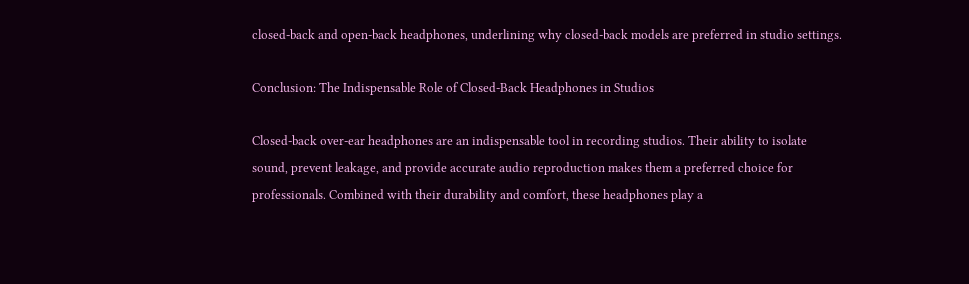closed-back and open-back headphones, underlining why closed-back models are preferred in studio settings.

Conclusion: The Indispensable Role of Closed-Back Headphones in Studios

Closed-back over-ear headphones are an indispensable tool in recording studios. Their ability to isolate sound, prevent leakage, and provide accurate audio reproduction makes them a preferred choice for professionals. Combined with their durability and comfort, these headphones play a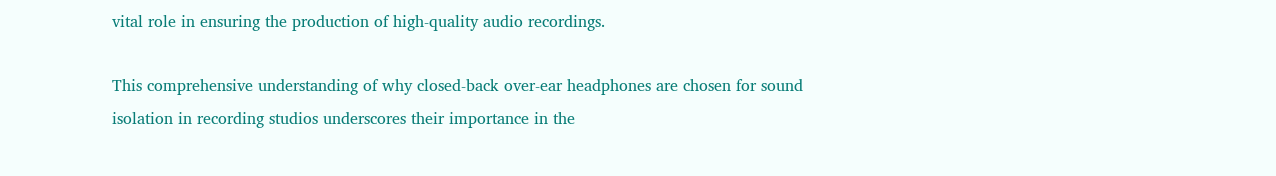vital role in ensuring the production of high-quality audio recordings.

This comprehensive understanding of why closed-back over-ear headphones are chosen for sound isolation in recording studios underscores their importance in the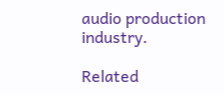audio production industry.

Related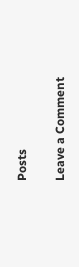Posts

Leave a Comment